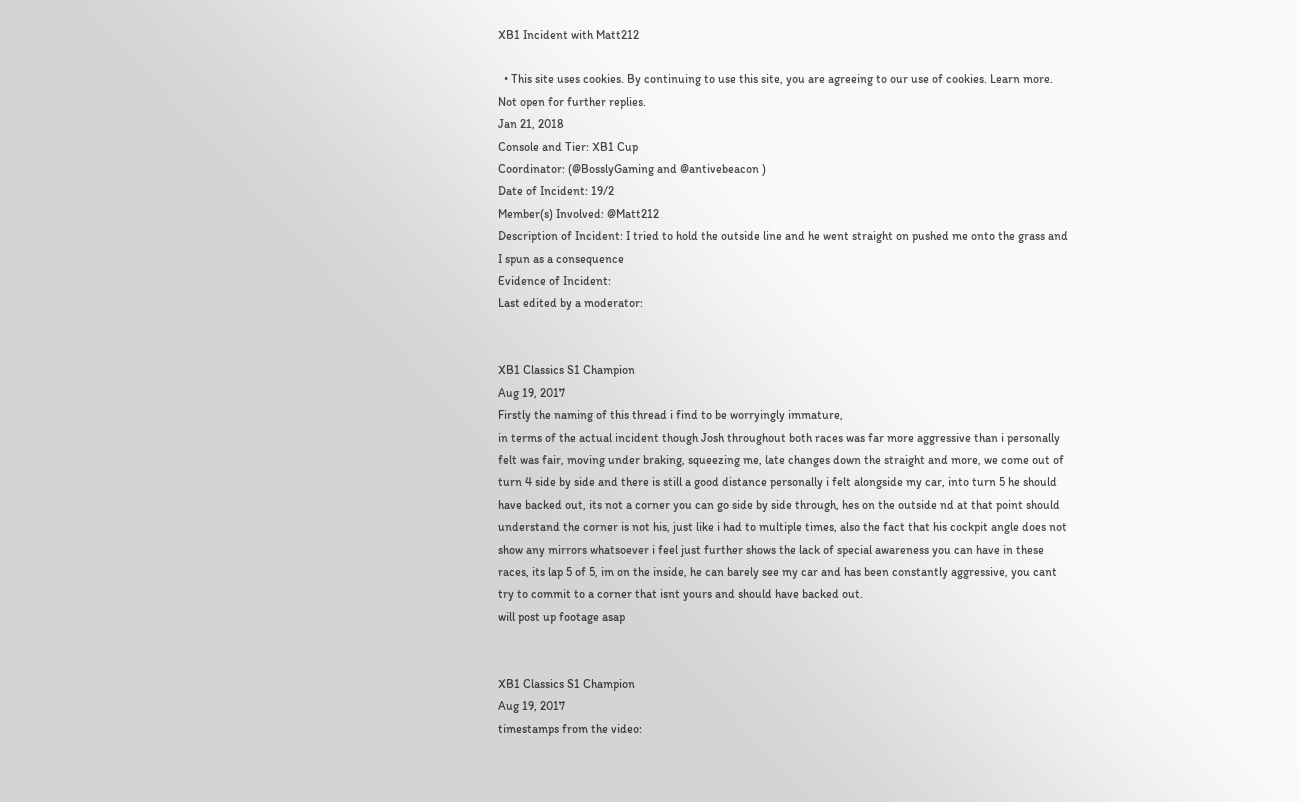XB1 Incident with Matt212

  • This site uses cookies. By continuing to use this site, you are agreeing to our use of cookies. Learn more.
Not open for further replies.
Jan 21, 2018
Console and Tier: XB1 Cup
Coordinator: (@BosslyGaming and @antivebeacon )
Date of Incident: 19/2
Member(s) Involved: @Matt212
Description of Incident: I tried to hold the outside line and he went straight on pushed me onto the grass and I spun as a consequence
Evidence of Incident:
Last edited by a moderator:


XB1 Classics S1 Champion
Aug 19, 2017
Firstly the naming of this thread i find to be worryingly immature,
in terms of the actual incident though Josh throughout both races was far more aggressive than i personally felt was fair, moving under braking, squeezing me, late changes down the straight and more, we come out of turn 4 side by side and there is still a good distance personally i felt alongside my car, into turn 5 he should have backed out, its not a corner you can go side by side through, hes on the outside nd at that point should understand the corner is not his, just like i had to multiple times, also the fact that his cockpit angle does not show any mirrors whatsoever i feel just further shows the lack of special awareness you can have in these races, its lap 5 of 5, im on the inside, he can barely see my car and has been constantly aggressive, you cant try to commit to a corner that isnt yours and should have backed out.
will post up footage asap


XB1 Classics S1 Champion
Aug 19, 2017
timestamps from the video: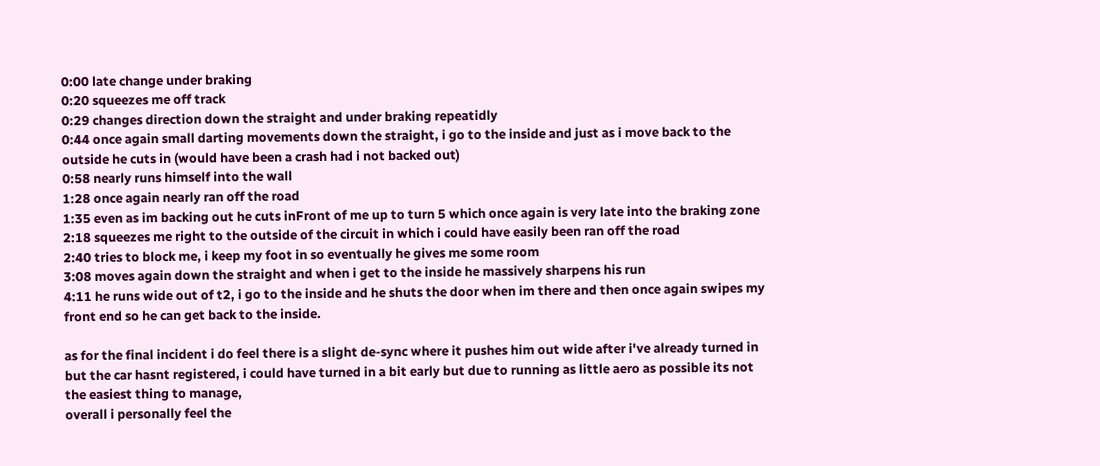0:00 late change under braking
0:20 squeezes me off track
0:29 changes direction down the straight and under braking repeatidly
0:44 once again small darting movements down the straight, i go to the inside and just as i move back to the outside he cuts in (would have been a crash had i not backed out)
0:58 nearly runs himself into the wall
1:28 once again nearly ran off the road
1:35 even as im backing out he cuts inFront of me up to turn 5 which once again is very late into the braking zone
2:18 squeezes me right to the outside of the circuit in which i could have easily been ran off the road
2:40 tries to block me, i keep my foot in so eventually he gives me some room
3:08 moves again down the straight and when i get to the inside he massively sharpens his run
4:11 he runs wide out of t2, i go to the inside and he shuts the door when im there and then once again swipes my front end so he can get back to the inside.

as for the final incident i do feel there is a slight de-sync where it pushes him out wide after i've already turned in but the car hasnt registered, i could have turned in a bit early but due to running as little aero as possible its not the easiest thing to manage,
overall i personally feel the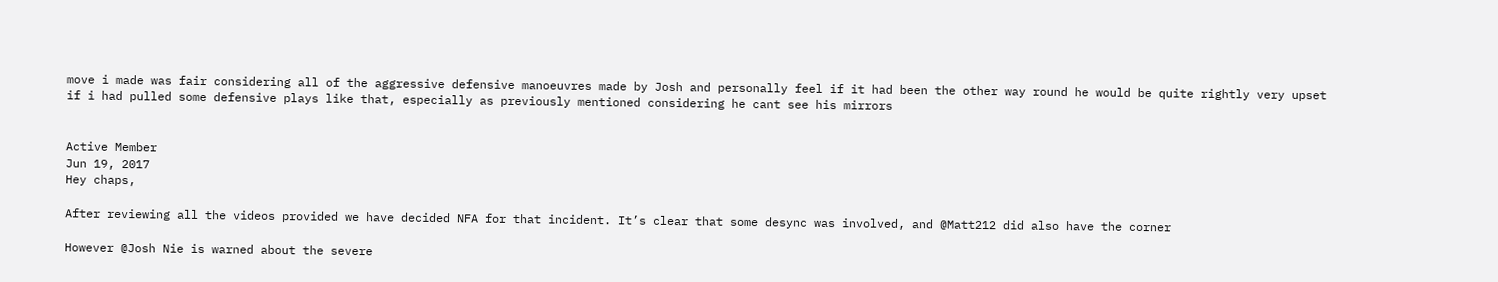move i made was fair considering all of the aggressive defensive manoeuvres made by Josh and personally feel if it had been the other way round he would be quite rightly very upset if i had pulled some defensive plays like that, especially as previously mentioned considering he cant see his mirrors


Active Member
Jun 19, 2017
Hey chaps,

After reviewing all the videos provided we have decided NFA for that incident. It’s clear that some desync was involved, and @Matt212 did also have the corner

However @Josh Nie is warned about the severe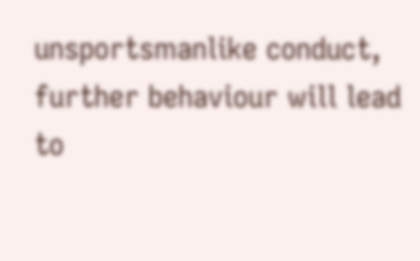unsportsmanlike conduct, further behaviour will lead to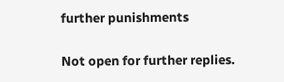further punishments

Not open for further replies.